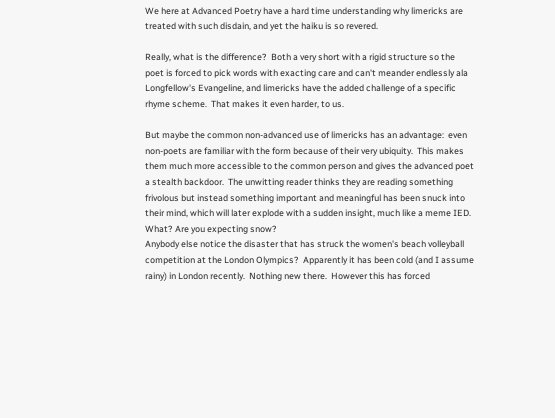We here at Advanced Poetry have a hard time understanding why limericks are treated with such disdain, and yet the haiku is so revered.

Really, what is the difference?  Both a very short with a rigid structure so the poet is forced to pick words with exacting care and can't meander endlessly ala Longfellow's Evangeline, and limericks have the added challenge of a specific rhyme scheme.  That makes it even harder, to us.

But maybe the common non-advanced use of limericks has an advantage:  even non-poets are familiar with the form because of their very ubiquity.  This makes them much more accessible to the common person and gives the advanced poet a stealth backdoor.  The unwitting reader thinks they are reading something frivolous but instead something important and meaningful has been snuck into their mind, which will later explode with a sudden insight, much like a meme IED.
What? Are you expecting snow?
Anybody else notice the disaster that has struck the women's beach volleyball competition at the London Olympics?  Apparently it has been cold (and I assume rainy) in London recently.  Nothing new there.  However this has forced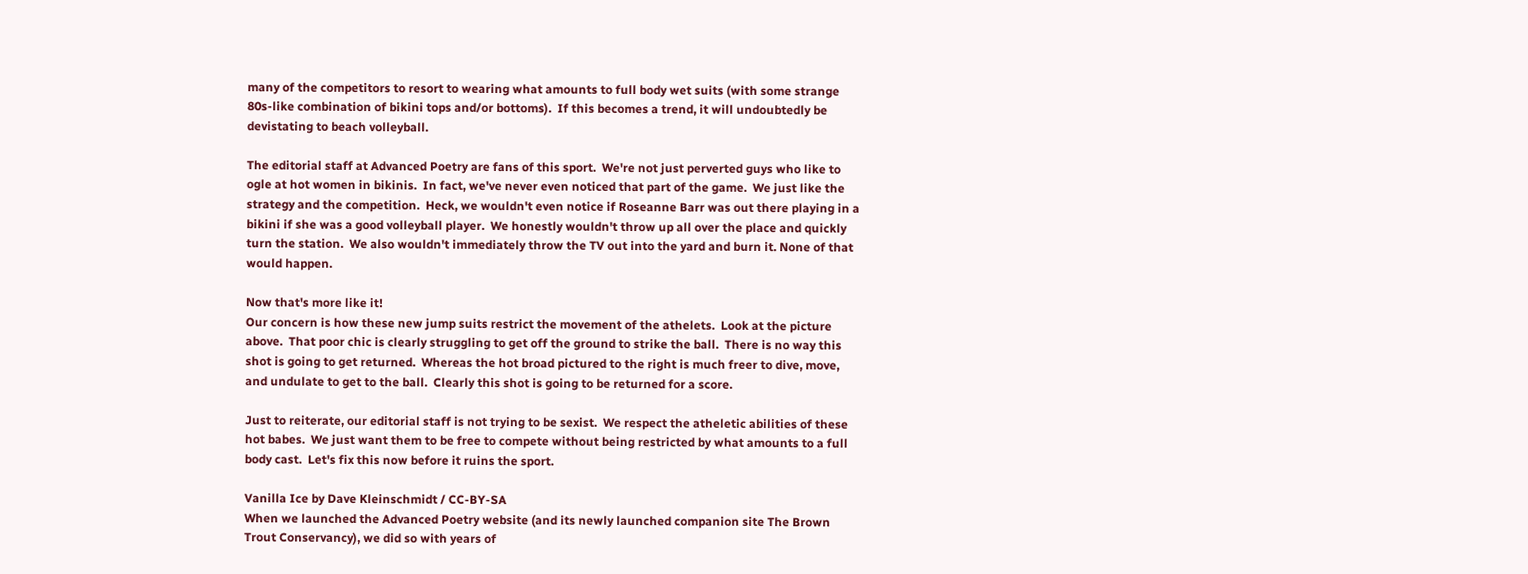many of the competitors to resort to wearing what amounts to full body wet suits (with some strange 80s-like combination of bikini tops and/or bottoms).  If this becomes a trend, it will undoubtedly be devistating to beach volleyball.

The editorial staff at Advanced Poetry are fans of this sport.  We're not just perverted guys who like to ogle at hot women in bikinis.  In fact, we've never even noticed that part of the game.  We just like the strategy and the competition.  Heck, we wouldn't even notice if Roseanne Barr was out there playing in a bikini if she was a good volleyball player.  We honestly wouldn't throw up all over the place and quickly turn the station.  We also wouldn't immediately throw the TV out into the yard and burn it. None of that would happen.

Now that's more like it!
Our concern is how these new jump suits restrict the movement of the athelets.  Look at the picture above.  That poor chic is clearly struggling to get off the ground to strike the ball.  There is no way this shot is going to get returned.  Whereas the hot broad pictured to the right is much freer to dive, move, and undulate to get to the ball.  Clearly this shot is going to be returned for a score.

Just to reiterate, our editorial staff is not trying to be sexist.  We respect the atheletic abilities of these hot babes.  We just want them to be free to compete without being restricted by what amounts to a full body cast.  Let's fix this now before it ruins the sport.

Vanilla Ice by Dave Kleinschmidt / CC-BY-SA
When we launched the Advanced Poetry website (and its newly launched companion site The Brown Trout Conservancy), we did so with years of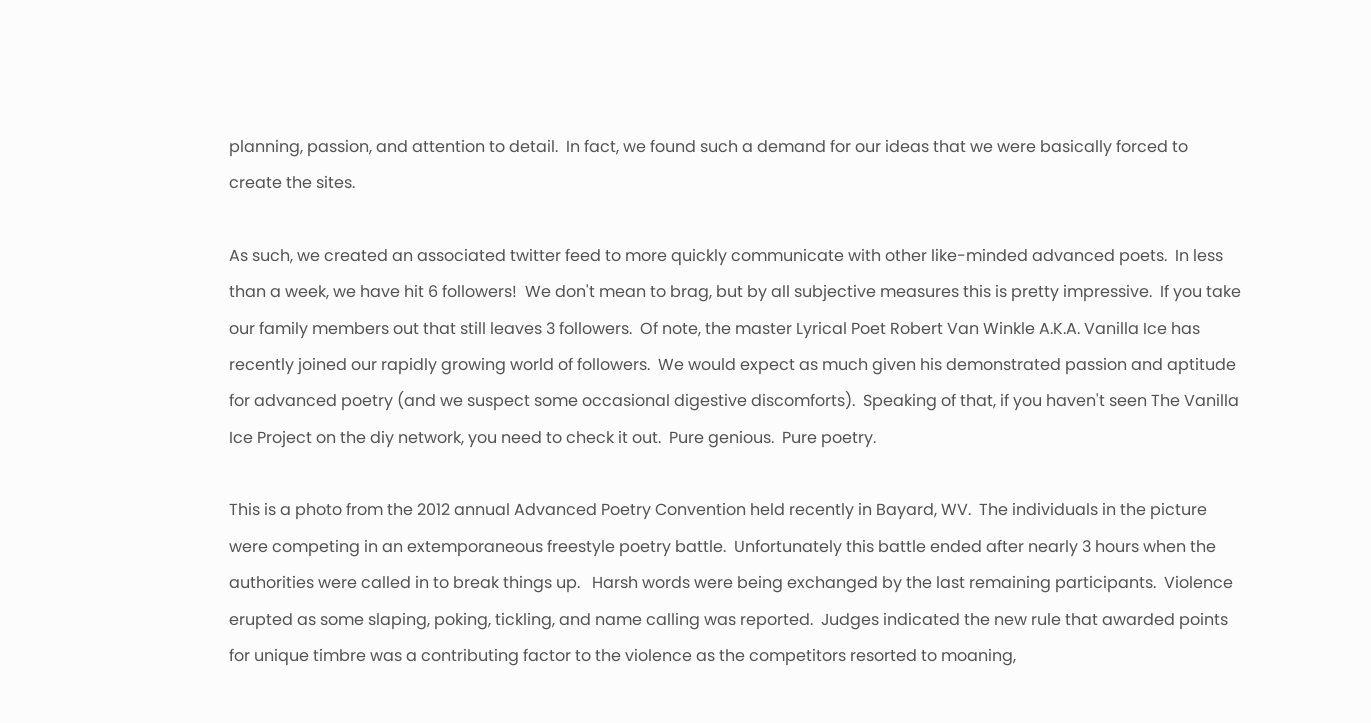planning, passion, and attention to detail.  In fact, we found such a demand for our ideas that we were basically forced to create the sites.

As such, we created an associated twitter feed to more quickly communicate with other like-minded advanced poets.  In less than a week, we have hit 6 followers!  We don't mean to brag, but by all subjective measures this is pretty impressive.  If you take our family members out that still leaves 3 followers.  Of note, the master Lyrical Poet Robert Van Winkle A.K.A. Vanilla Ice has recently joined our rapidly growing world of followers.  We would expect as much given his demonstrated passion and aptitude for advanced poetry (and we suspect some occasional digestive discomforts).  Speaking of that, if you haven't seen The Vanilla Ice Project on the diy network, you need to check it out.  Pure genious.  Pure poetry.

This is a photo from the 2012 annual Advanced Poetry Convention held recently in Bayard, WV.  The individuals in the picture were competing in an extemporaneous freestyle poetry battle.  Unfortunately this battle ended after nearly 3 hours when the authorities were called in to break things up.   Harsh words were being exchanged by the last remaining participants.  Violence erupted as some slaping, poking, tickling, and name calling was reported.  Judges indicated the new rule that awarded points for unique timbre was a contributing factor to the violence as the competitors resorted to moaning,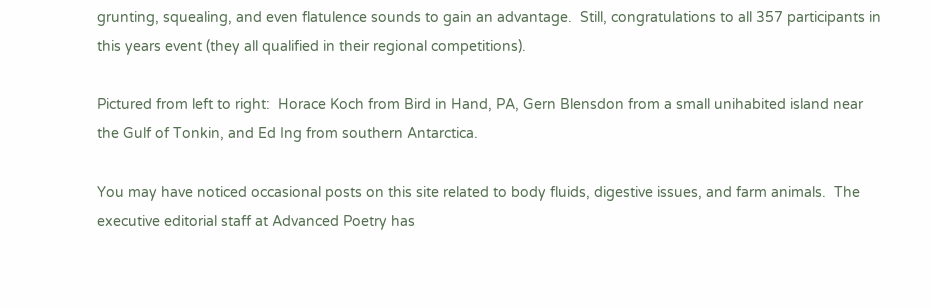grunting, squealing, and even flatulence sounds to gain an advantage.  Still, congratulations to all 357 participants in this years event (they all qualified in their regional competitions).

Pictured from left to right:  Horace Koch from Bird in Hand, PA, Gern Blensdon from a small unihabited island near the Gulf of Tonkin, and Ed Ing from southern Antarctica.

You may have noticed occasional posts on this site related to body fluids, digestive issues, and farm animals.  The executive editorial staff at Advanced Poetry has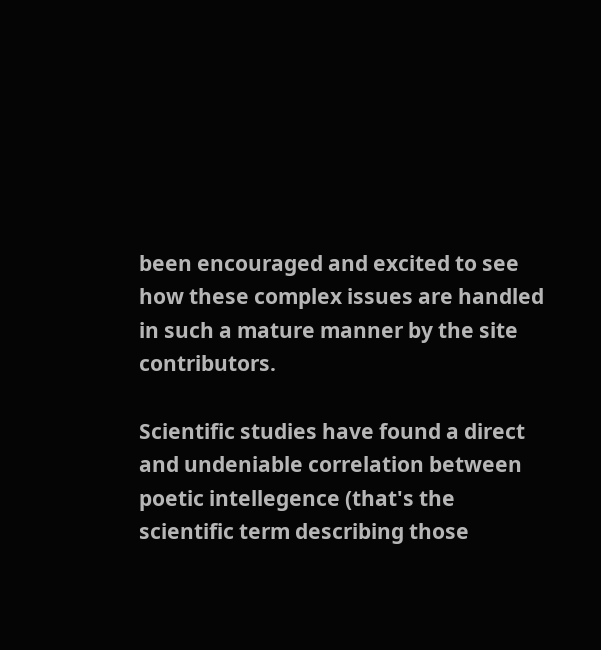been encouraged and excited to see how these complex issues are handled in such a mature manner by the site contributors.

Scientific studies have found a direct and undeniable correlation between poetic intellegence (that's the scientific term describing those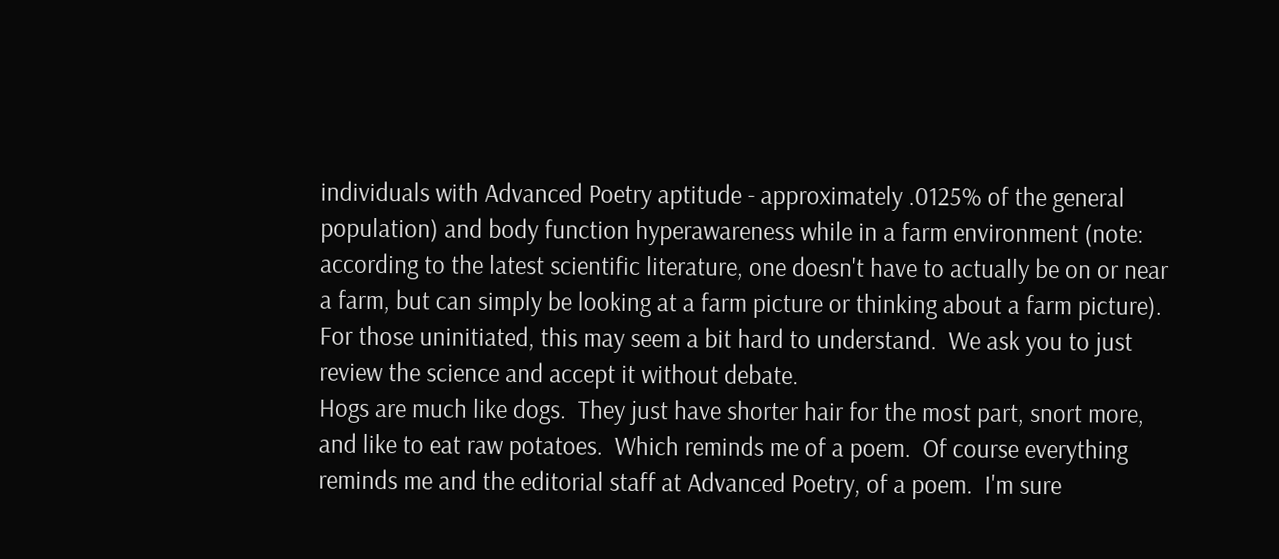individuals with Advanced Poetry aptitude - approximately .0125% of the general population) and body function hyperawareness while in a farm environment (note:  according to the latest scientific literature, one doesn't have to actually be on or near a farm, but can simply be looking at a farm picture or thinking about a farm picture).  For those uninitiated, this may seem a bit hard to understand.  We ask you to just review the science and accept it without debate.
Hogs are much like dogs.  They just have shorter hair for the most part, snort more, and like to eat raw potatoes.  Which reminds me of a poem.  Of course everything reminds me and the editorial staff at Advanced Poetry, of a poem.  I'm sure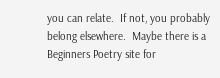you can relate.  If not, you probably belong elsewhere.  Maybe there is a Beginners Poetry site for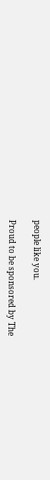people like you.

Proud to be sponsored by The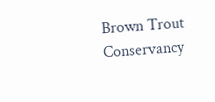Brown Trout Conservancy